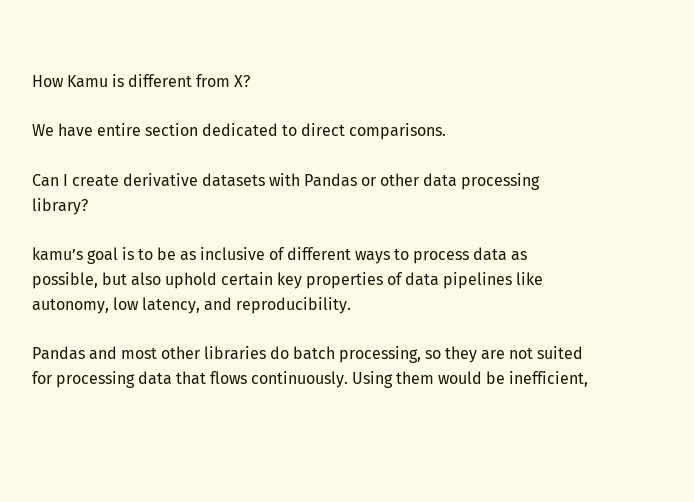How Kamu is different from X?

We have entire section dedicated to direct comparisons.

Can I create derivative datasets with Pandas or other data processing library?

kamu’s goal is to be as inclusive of different ways to process data as possible, but also uphold certain key properties of data pipelines like autonomy, low latency, and reproducibility.

Pandas and most other libraries do batch processing, so they are not suited for processing data that flows continuously. Using them would be inefficient,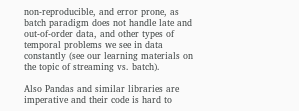non-reproducible, and error prone, as batch paradigm does not handle late and out-of-order data, and other types of temporal problems we see in data constantly (see our learning materials on the topic of streaming vs. batch).

Also Pandas and similar libraries are imperative and their code is hard to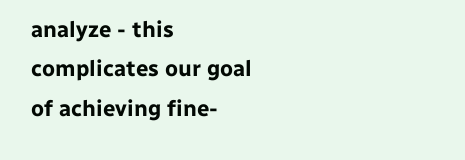analyze - this complicates our goal of achieving fine-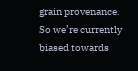grain provenance. So we’re currently biased towards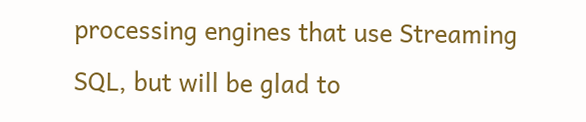processing engines that use Streaming SQL, but will be glad to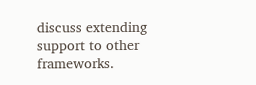discuss extending support to other frameworks.